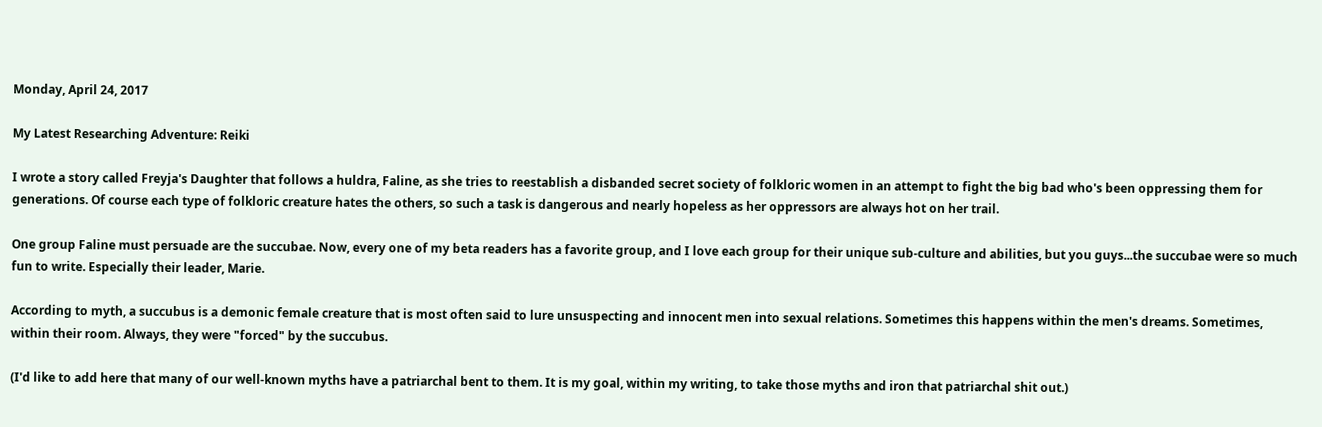Monday, April 24, 2017

My Latest Researching Adventure: Reiki

I wrote a story called Freyja's Daughter that follows a huldra, Faline, as she tries to reestablish a disbanded secret society of folkloric women in an attempt to fight the big bad who's been oppressing them for generations. Of course each type of folkloric creature hates the others, so such a task is dangerous and nearly hopeless as her oppressors are always hot on her trail.

One group Faline must persuade are the succubae. Now, every one of my beta readers has a favorite group, and I love each group for their unique sub-culture and abilities, but you guys...the succubae were so much fun to write. Especially their leader, Marie.

According to myth, a succubus is a demonic female creature that is most often said to lure unsuspecting and innocent men into sexual relations. Sometimes this happens within the men's dreams. Sometimes, within their room. Always, they were "forced" by the succubus.

(I'd like to add here that many of our well-known myths have a patriarchal bent to them. It is my goal, within my writing, to take those myths and iron that patriarchal shit out.)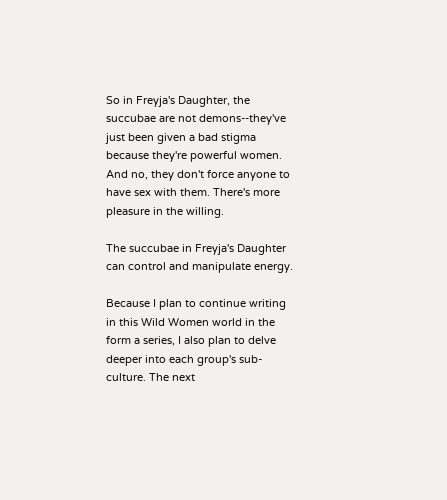So in Freyja's Daughter, the succubae are not demons--they've just been given a bad stigma because they're powerful women. And no, they don't force anyone to have sex with them. There's more pleasure in the willing.

The succubae in Freyja's Daughter can control and manipulate energy.

Because I plan to continue writing in this Wild Women world in the form a series, I also plan to delve deeper into each group's sub-culture. The next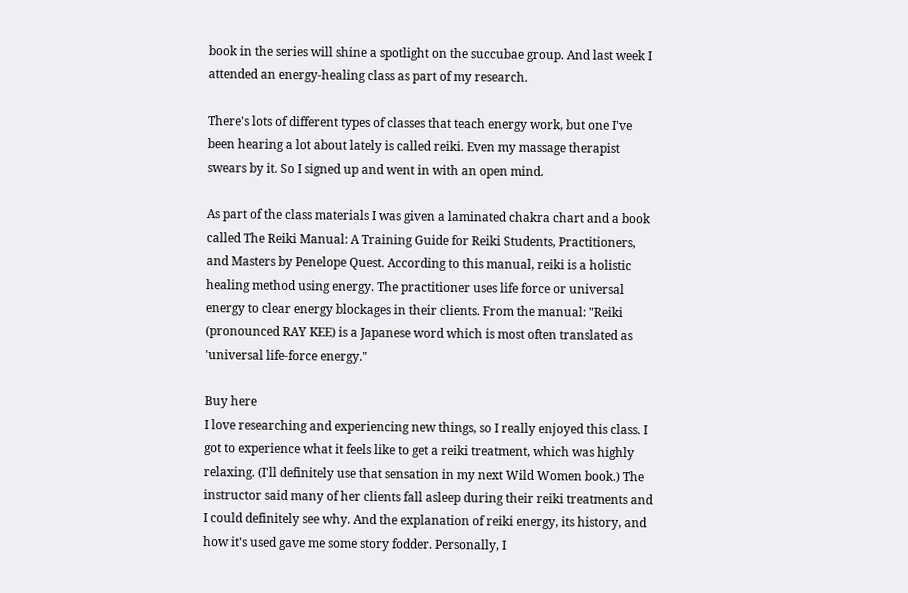book in the series will shine a spotlight on the succubae group. And last week I attended an energy-healing class as part of my research.

There's lots of different types of classes that teach energy work, but one I've been hearing a lot about lately is called reiki. Even my massage therapist swears by it. So I signed up and went in with an open mind.

As part of the class materials I was given a laminated chakra chart and a book called The Reiki Manual: A Training Guide for Reiki Students, Practitioners, and Masters by Penelope Quest. According to this manual, reiki is a holistic healing method using energy. The practitioner uses life force or universal energy to clear energy blockages in their clients. From the manual: "Reiki (pronounced RAY KEE) is a Japanese word which is most often translated as 'universal life-force energy."

Buy here
I love researching and experiencing new things, so I really enjoyed this class. I got to experience what it feels like to get a reiki treatment, which was highly relaxing. (I'll definitely use that sensation in my next Wild Women book.) The instructor said many of her clients fall asleep during their reiki treatments and I could definitely see why. And the explanation of reiki energy, its history, and how it's used gave me some story fodder. Personally, I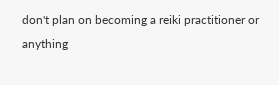don't plan on becoming a reiki practitioner or anything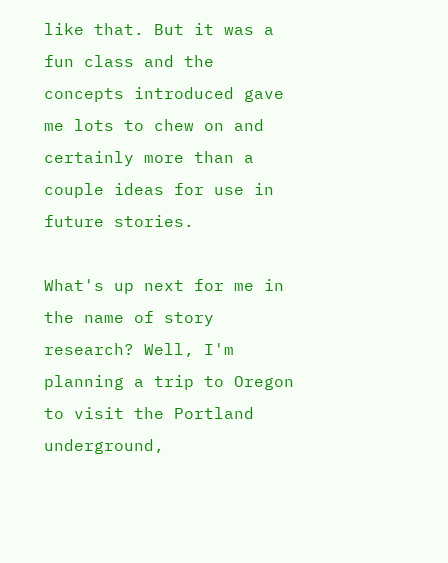like that. But it was a fun class and the concepts introduced gave me lots to chew on and certainly more than a couple ideas for use in future stories.

What's up next for me in the name of story research? Well, I'm planning a trip to Oregon to visit the Portland underground,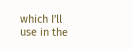which I'll use in the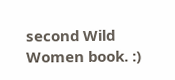second Wild Women book. :)